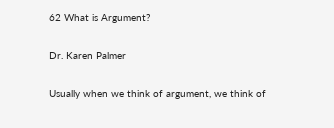62 What is Argument?

Dr. Karen Palmer

Usually when we think of argument, we think of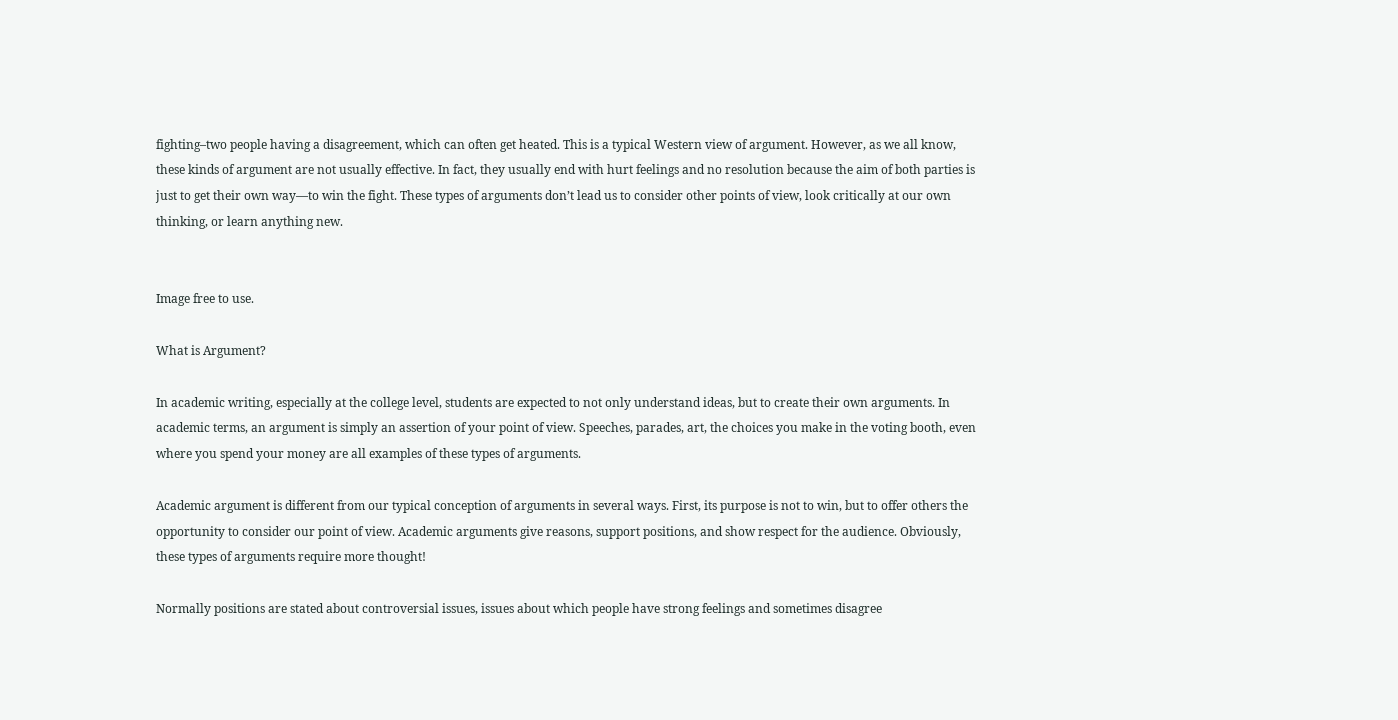fighting–two people having a disagreement, which can often get heated. This is a typical Western view of argument. However, as we all know, these kinds of argument are not usually effective. In fact, they usually end with hurt feelings and no resolution because the aim of both parties is just to get their own way—to win the fight. These types of arguments don’t lead us to consider other points of view, look critically at our own thinking, or learn anything new.


Image free to use.

What is Argument?

In academic writing, especially at the college level, students are expected to not only understand ideas, but to create their own arguments. In academic terms, an argument is simply an assertion of your point of view. Speeches, parades, art, the choices you make in the voting booth, even where you spend your money are all examples of these types of arguments.

Academic argument is different from our typical conception of arguments in several ways. First, its purpose is not to win, but to offer others the opportunity to consider our point of view. Academic arguments give reasons, support positions, and show respect for the audience. Obviously, these types of arguments require more thought!

Normally positions are stated about controversial issues, issues about which people have strong feelings and sometimes disagree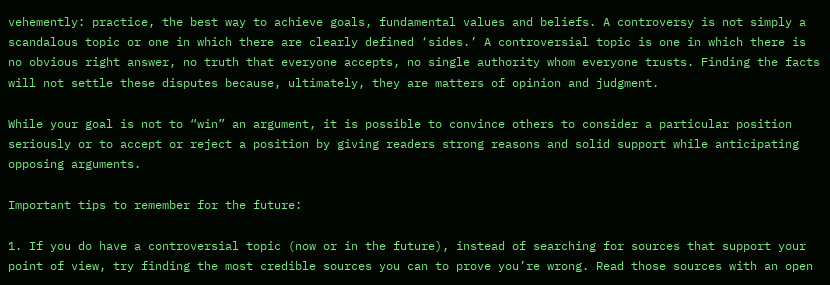vehemently: practice, the best way to achieve goals, fundamental values and beliefs. A controversy is not simply a scandalous topic or one in which there are clearly defined ‘sides.’ A controversial topic is one in which there is no obvious right answer, no truth that everyone accepts, no single authority whom everyone trusts. Finding the facts will not settle these disputes because, ultimately, they are matters of opinion and judgment.

While your goal is not to “win” an argument, it is possible to convince others to consider a particular position seriously or to accept or reject a position by giving readers strong reasons and solid support while anticipating opposing arguments.

Important tips to remember for the future:

1. If you do have a controversial topic (now or in the future), instead of searching for sources that support your point of view, try finding the most credible sources you can to prove you’re wrong. Read those sources with an open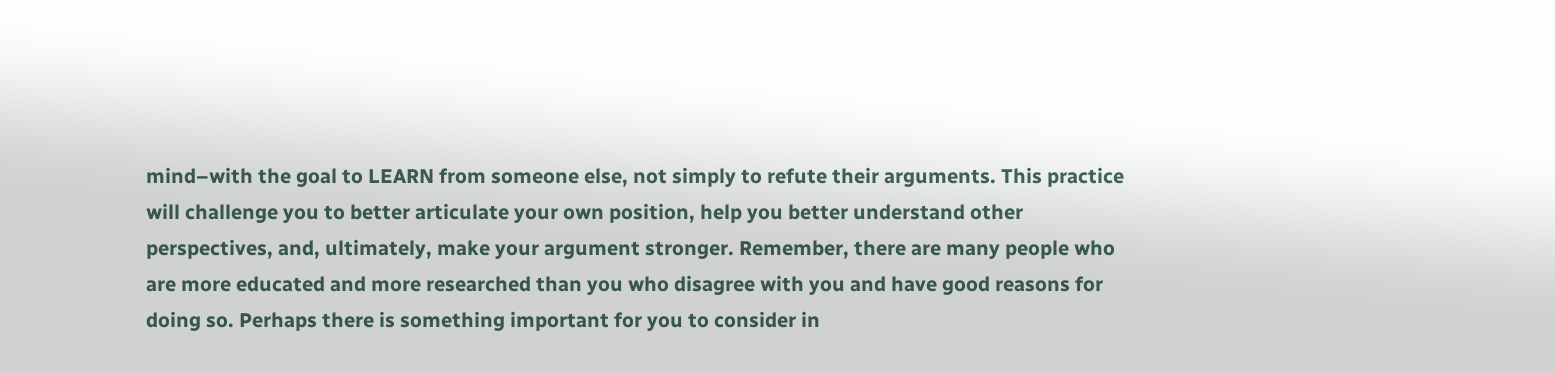mind–with the goal to LEARN from someone else, not simply to refute their arguments. This practice will challenge you to better articulate your own position, help you better understand other perspectives, and, ultimately, make your argument stronger. Remember, there are many people who are more educated and more researched than you who disagree with you and have good reasons for doing so. Perhaps there is something important for you to consider in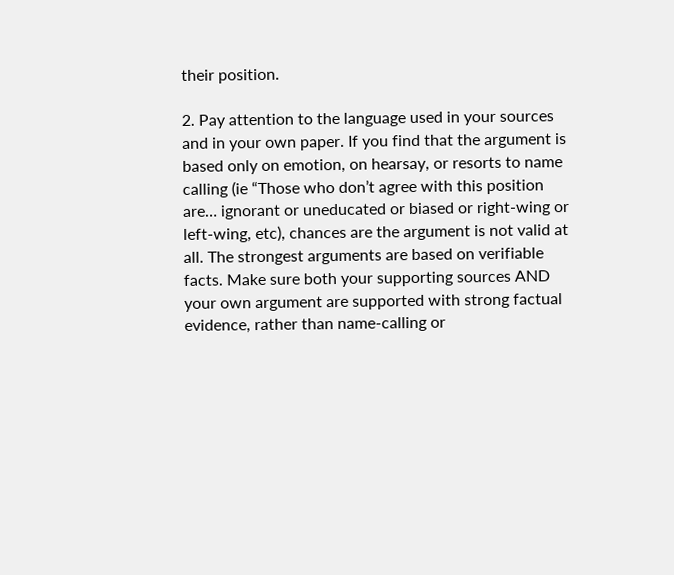their position.

2. Pay attention to the language used in your sources and in your own paper. If you find that the argument is based only on emotion, on hearsay, or resorts to name calling (ie “Those who don’t agree with this position are… ignorant or uneducated or biased or right-wing or left-wing, etc), chances are the argument is not valid at all. The strongest arguments are based on verifiable facts. Make sure both your supporting sources AND your own argument are supported with strong factual evidence, rather than name-calling or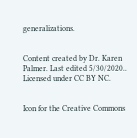generalizations.


Content created by Dr. Karen Palmer. Last edited 5/30/2020.. Licensed under CC BY NC.


Icon for the Creative Commons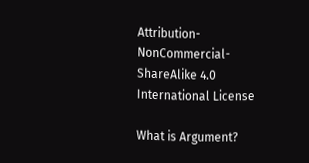Attribution-NonCommercial-ShareAlike 4.0 International License

What is Argument?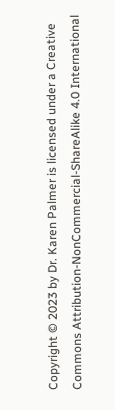Copyright © 2023 by Dr. Karen Palmer is licensed under a Creative Commons Attribution-NonCommercial-ShareAlike 4.0 International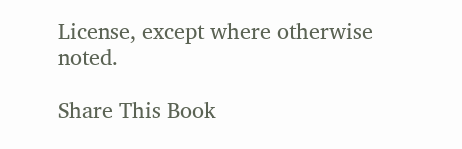License, except where otherwise noted.

Share This Book